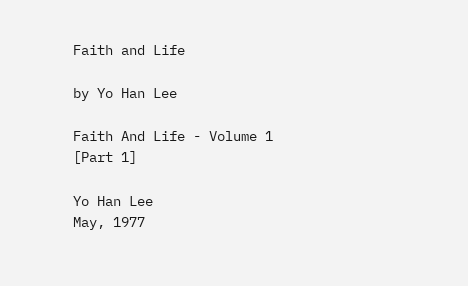Faith and Life

by Yo Han Lee

Faith And Life - Volume 1 [Part 1]

Yo Han Lee
May, 1977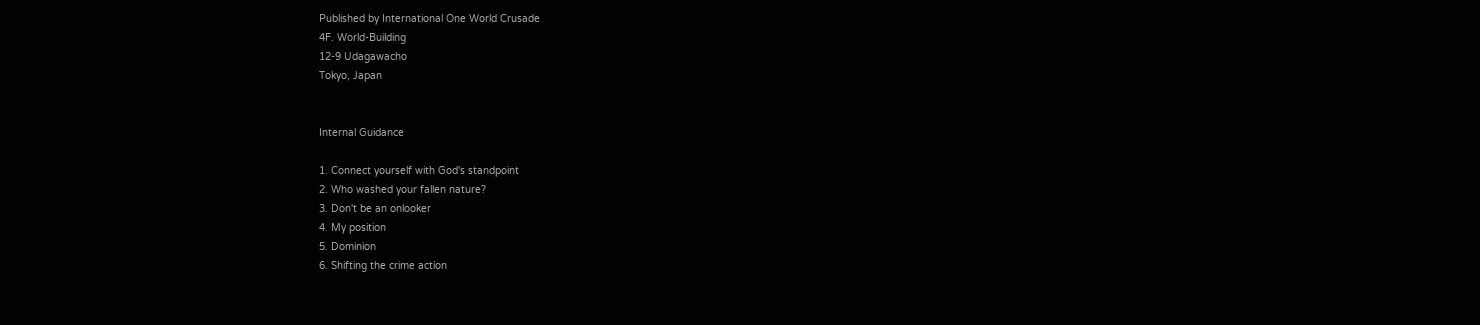Published by International One World Crusade
4F. World-Building
12-9 Udagawacho
Tokyo, Japan


Internal Guidance

1. Connect yourself with God's standpoint
2. Who washed your fallen nature?
3. Don't be an onlooker
4. My position
5. Dominion
6. Shifting the crime action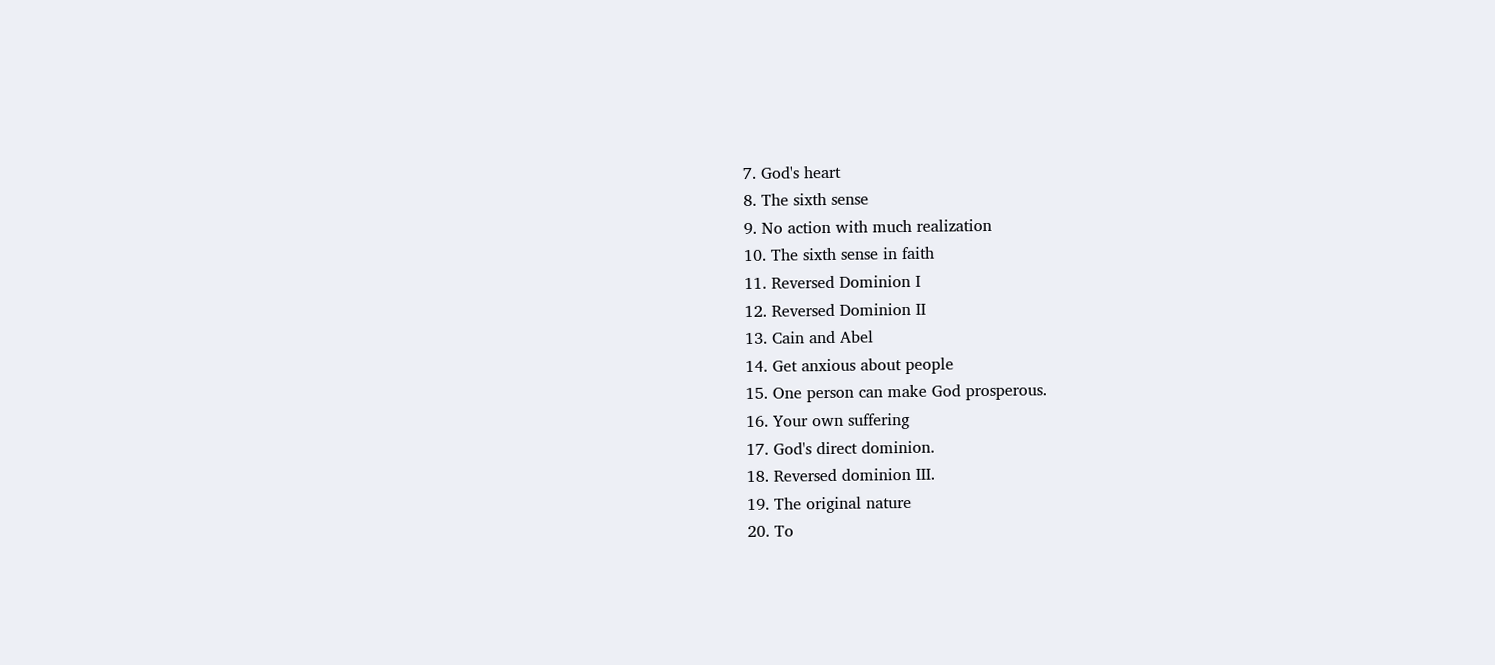7. God's heart
8. The sixth sense
9. No action with much realization
10. The sixth sense in faith
11. Reversed Dominion I
12. Reversed Dominion II
13. Cain and Abel
14. Get anxious about people
15. One person can make God prosperous.
16. Your own suffering
17. God's direct dominion.
18. Reversed dominion III.
19. The original nature
20. To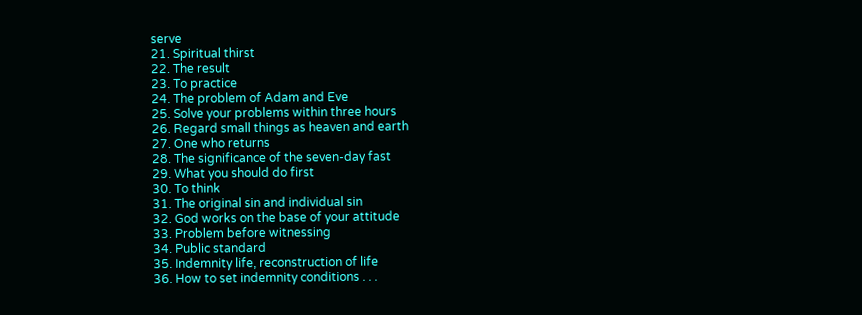serve
21. Spiritual thirst
22. The result
23. To practice
24. The problem of Adam and Eve
25. Solve your problems within three hours
26. Regard small things as heaven and earth
27. One who returns
28. The significance of the seven-day fast
29. What you should do first
30. To think
31. The original sin and individual sin
32. God works on the base of your attitude
33. Problem before witnessing
34. Public standard
35. Indemnity life, reconstruction of life
36. How to set indemnity conditions . . .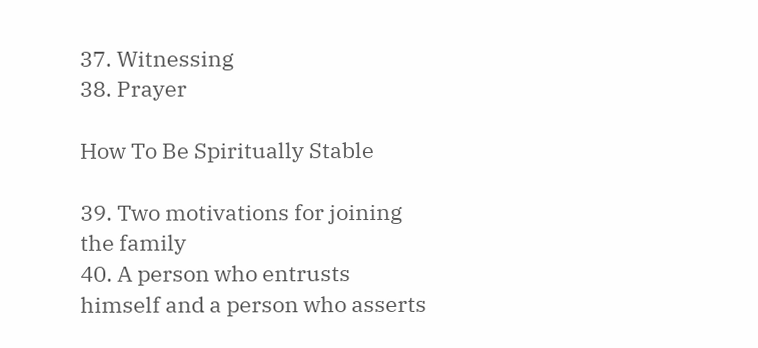37. Witnessing
38. Prayer

How To Be Spiritually Stable

39. Two motivations for joining the family
40. A person who entrusts himself and a person who asserts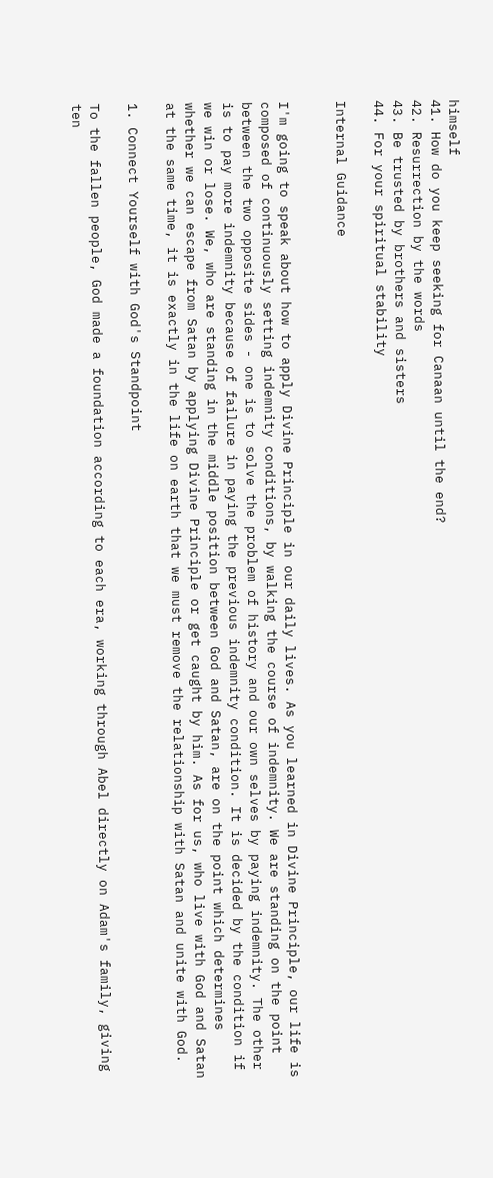himself
41. How do you keep seeking for Canaan until the end?
42. Resurrection by the words
43. Be trusted by brothers and sisters
44. For your spiritual stability

Internal Guidance


I'm going to speak about how to apply Divine Principle in our daily lives. As you learned in Divine Principle, our life is composed of continuously setting indemnity conditions, by walking the course of indemnity. We are standing on the point between the two opposite sides - one is to solve the problem of history and our own selves by paying indemnity. The other is to pay more indemnity because of failure in paying the previous indemnity condition. It is decided by the condition if we win or lose. We, who are standing in the middle position between God and Satan, are on the point which determines whether we can escape from Satan by applying Divine Principle or get caught by him. As for us, who live with God and Satan at the same time, it is exactly in the life on earth that we must remove the relationship with Satan and unite with God.

1. Connect Yourself with God's Standpoint

To the fallen people, God made a foundation according to each era, working through Abel directly on Adam's family, giving ten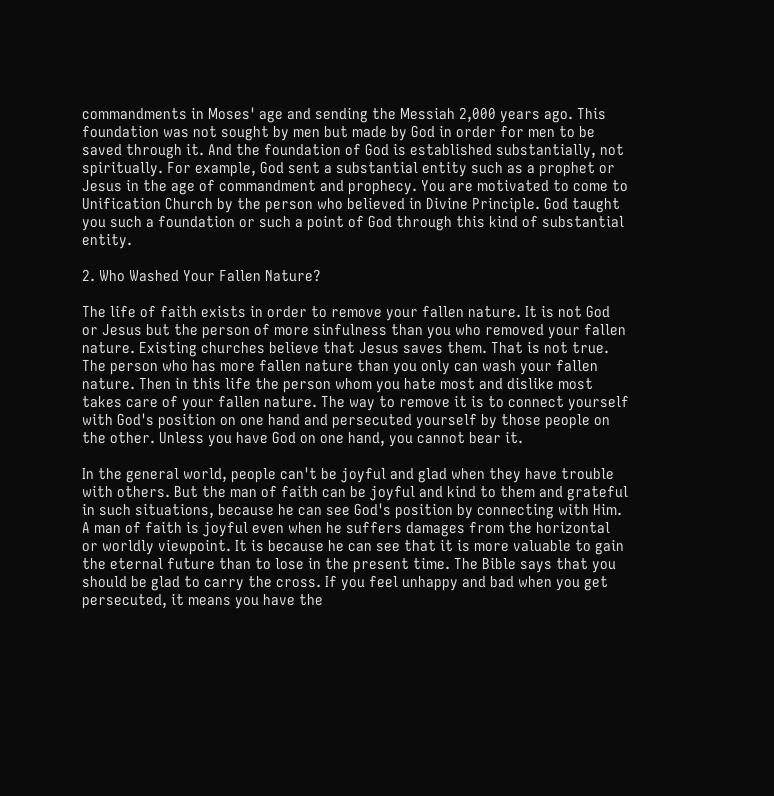commandments in Moses' age and sending the Messiah 2,000 years ago. This foundation was not sought by men but made by God in order for men to be saved through it. And the foundation of God is established substantially, not spiritually. For example, God sent a substantial entity such as a prophet or Jesus in the age of commandment and prophecy. You are motivated to come to Unification Church by the person who believed in Divine Principle. God taught you such a foundation or such a point of God through this kind of substantial entity.

2. Who Washed Your Fallen Nature?

The life of faith exists in order to remove your fallen nature. It is not God or Jesus but the person of more sinfulness than you who removed your fallen nature. Existing churches believe that Jesus saves them. That is not true. The person who has more fallen nature than you only can wash your fallen nature. Then in this life the person whom you hate most and dislike most takes care of your fallen nature. The way to remove it is to connect yourself with God's position on one hand and persecuted yourself by those people on the other. Unless you have God on one hand, you cannot bear it.

In the general world, people can't be joyful and glad when they have trouble with others. But the man of faith can be joyful and kind to them and grateful in such situations, because he can see God's position by connecting with Him. A man of faith is joyful even when he suffers damages from the horizontal or worldly viewpoint. It is because he can see that it is more valuable to gain the eternal future than to lose in the present time. The Bible says that you should be glad to carry the cross. If you feel unhappy and bad when you get persecuted, it means you have the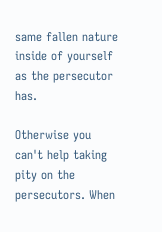same fallen nature inside of yourself as the persecutor has.

Otherwise you can't help taking pity on the persecutors. When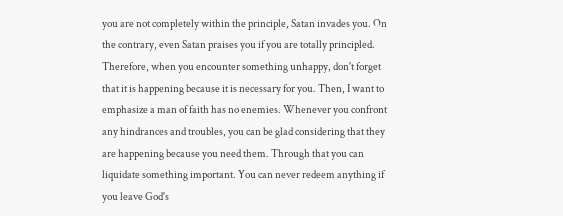you are not completely within the principle, Satan invades you. On the contrary, even Satan praises you if you are totally principled. Therefore, when you encounter something unhappy, don't forget that it is happening because it is necessary for you. Then, I want to emphasize a man of faith has no enemies. Whenever you confront any hindrances and troubles, you can be glad considering that they are happening because you need them. Through that you can liquidate something important. You can never redeem anything if you leave God's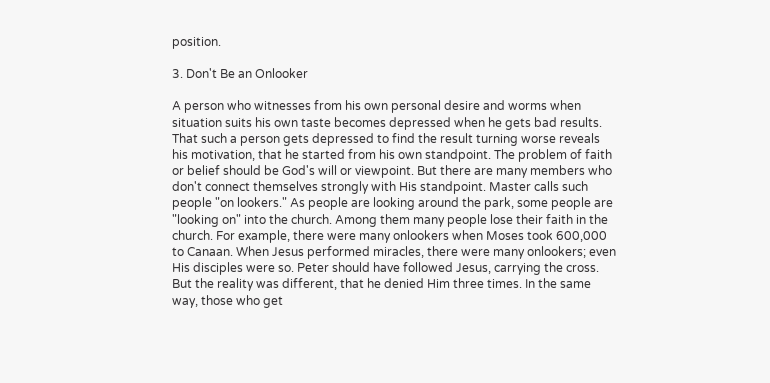position.

3. Don't Be an Onlooker

A person who witnesses from his own personal desire and worms when situation suits his own taste becomes depressed when he gets bad results. That such a person gets depressed to find the result turning worse reveals his motivation, that he started from his own standpoint. The problem of faith or belief should be God's will or viewpoint. But there are many members who don't connect themselves strongly with His standpoint. Master calls such people "on lookers." As people are looking around the park, some people are "looking on" into the church. Among them many people lose their faith in the church. For example, there were many onlookers when Moses took 600,000 to Canaan. When Jesus performed miracles, there were many onlookers; even His disciples were so. Peter should have followed Jesus, carrying the cross. But the reality was different, that he denied Him three times. In the same way, those who get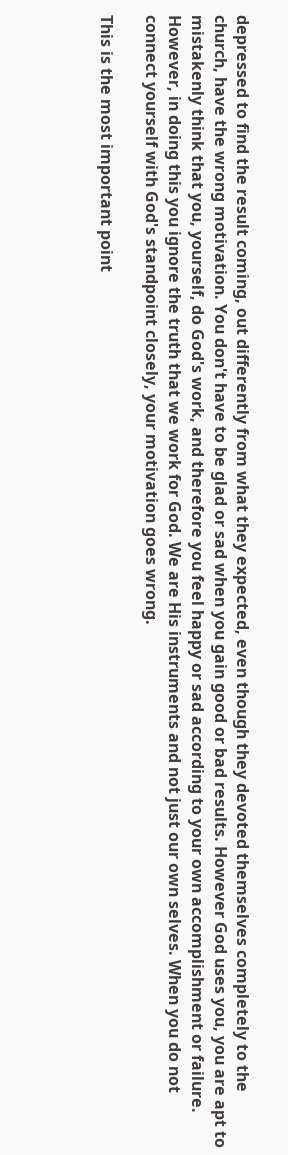depressed to find the result coming, out differently from what they expected, even though they devoted themselves completely to the church, have the wrong motivation. You don't have to be glad or sad when you gain good or bad results. However God uses you, you are apt to mistakenly think that you, yourself, do God's work, and therefore you feel happy or sad according to your own accomplishment or failure. However, in doing this you ignore the truth that we work for God. We are His instruments and not just our own selves. When you do not connect yourself with God's standpoint closely, your motivation goes wrong.

This is the most important point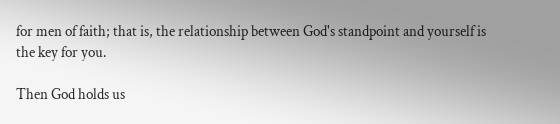for men of faith; that is, the relationship between God's standpoint and yourself is the key for you.

Then God holds us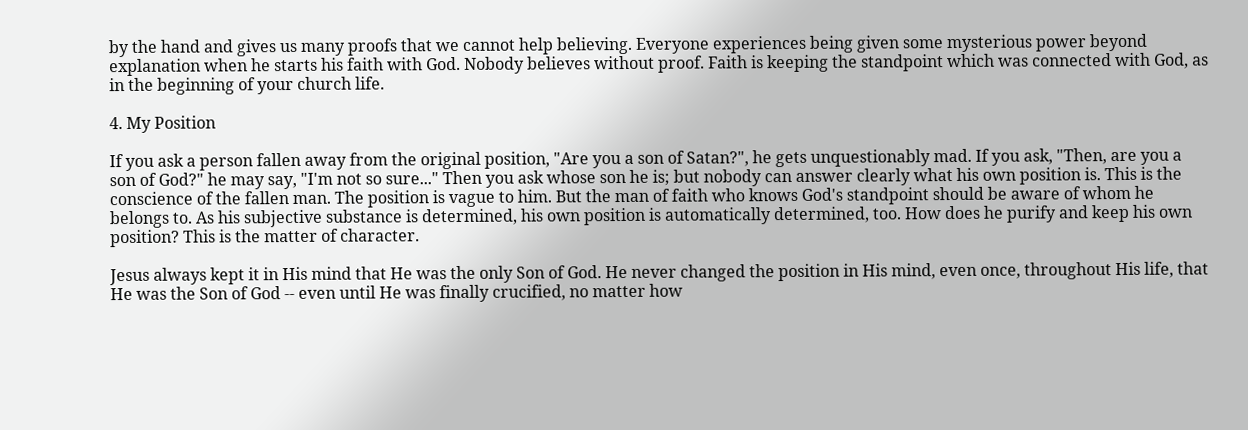by the hand and gives us many proofs that we cannot help believing. Everyone experiences being given some mysterious power beyond explanation when he starts his faith with God. Nobody believes without proof. Faith is keeping the standpoint which was connected with God, as in the beginning of your church life.

4. My Position

If you ask a person fallen away from the original position, "Are you a son of Satan?", he gets unquestionably mad. If you ask, "Then, are you a son of God?" he may say, "I'm not so sure..." Then you ask whose son he is; but nobody can answer clearly what his own position is. This is the conscience of the fallen man. The position is vague to him. But the man of faith who knows God's standpoint should be aware of whom he belongs to. As his subjective substance is determined, his own position is automatically determined, too. How does he purify and keep his own position? This is the matter of character.

Jesus always kept it in His mind that He was the only Son of God. He never changed the position in His mind, even once, throughout His life, that He was the Son of God -- even until He was finally crucified, no matter how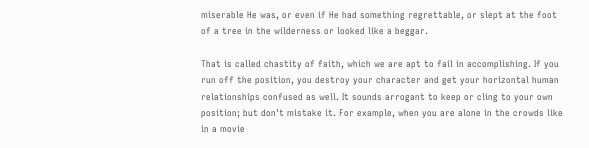miserable He was, or even if He had something regrettable, or slept at the foot of a tree in the wilderness or looked like a beggar.

That is called chastity of faith, which we are apt to fail in accomplishing. If you run off the position, you destroy your character and get your horizontal human relationships confused as well. It sounds arrogant to keep or cling to your own position; but don't mistake it. For example, when you are alone in the crowds like in a movie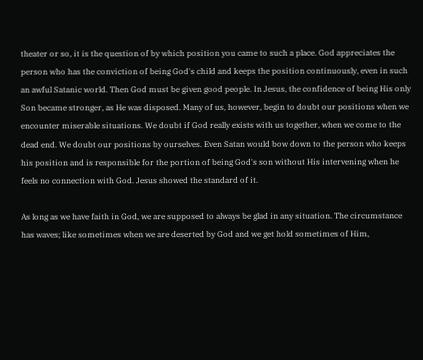theater or so, it is the question of by which position you came to such a place. God appreciates the person who has the conviction of being God's child and keeps the position continuously, even in such an awful Satanic world. Then God must be given good people. In Jesus, the confidence of being His only Son became stronger, as He was disposed. Many of us, however, begin to doubt our positions when we encounter miserable situations. We doubt if God really exists with us together, when we come to the dead end. We doubt our positions by ourselves. Even Satan would bow down to the person who keeps his position and is responsible for the portion of being God's son without His intervening when he feels no connection with God. Jesus showed the standard of it.

As long as we have faith in God, we are supposed to always be glad in any situation. The circumstance has waves; like sometimes when we are deserted by God and we get hold sometimes of Him,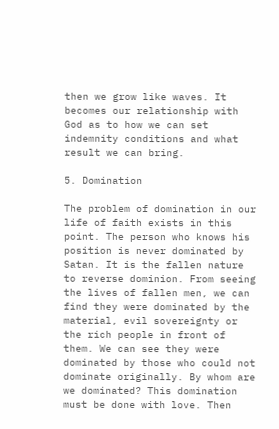then we grow like waves. It becomes our relationship with God as to how we can set indemnity conditions and what result we can bring.

5. Domination

The problem of domination in our life of faith exists in this point. The person who knows his position is never dominated by Satan. It is the fallen nature to reverse dominion. From seeing the lives of fallen men, we can find they were dominated by the material, evil sovereignty or the rich people in front of them. We can see they were dominated by those who could not dominate originally. By whom are we dominated? This domination must be done with love. Then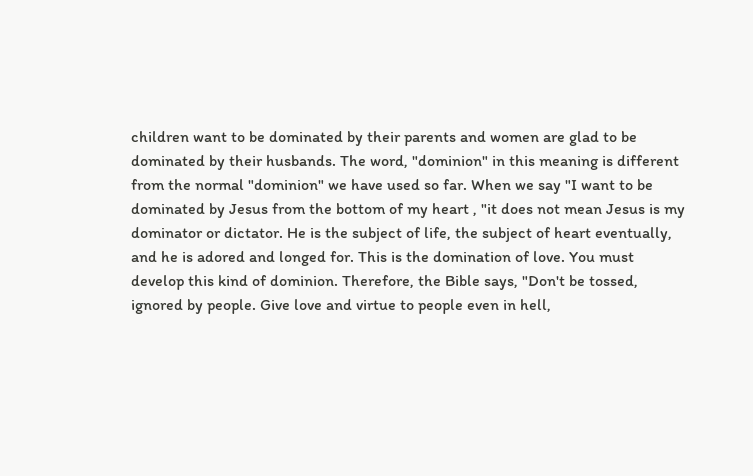children want to be dominated by their parents and women are glad to be dominated by their husbands. The word, "dominion" in this meaning is different from the normal "dominion" we have used so far. When we say "I want to be dominated by Jesus from the bottom of my heart , "it does not mean Jesus is my dominator or dictator. He is the subject of life, the subject of heart eventually, and he is adored and longed for. This is the domination of love. You must develop this kind of dominion. Therefore, the Bible says, "Don't be tossed, ignored by people. Give love and virtue to people even in hell,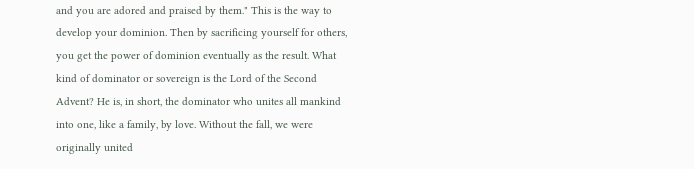and you are adored and praised by them." This is the way to develop your dominion. Then by sacrificing yourself for others, you get the power of dominion eventually as the result. What kind of dominator or sovereign is the Lord of the Second Advent? He is, in short, the dominator who unites all mankind into one, like a family, by love. Without the fall, we were originally united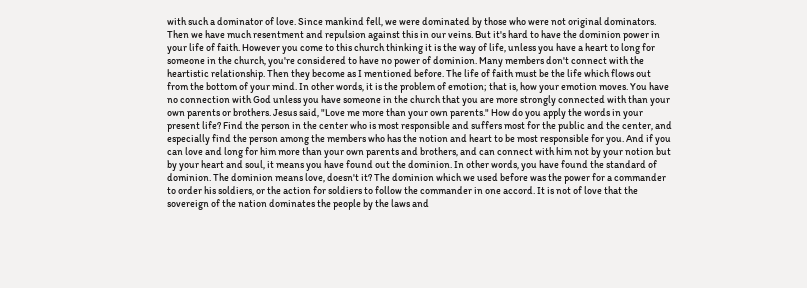with such a dominator of love. Since mankind fell, we were dominated by those who were not original dominators. Then we have much resentment and repulsion against this in our veins. But it's hard to have the dominion power in your life of faith. However you come to this church thinking it is the way of life, unless you have a heart to long for someone in the church, you're considered to have no power of dominion. Many members don't connect with the heartistic relationship. Then they become as I mentioned before. The life of faith must be the life which flows out from the bottom of your mind. In other words, it is the problem of emotion; that is, how your emotion moves. You have no connection with God unless you have someone in the church that you are more strongly connected with than your own parents or brothers. Jesus said, "Love me more than your own parents." How do you apply the words in your present life? Find the person in the center who is most responsible and suffers most for the public and the center, and especially find the person among the members who has the notion and heart to be most responsible for you. And if you can love and long for him more than your own parents and brothers, and can connect with him not by your notion but by your heart and soul, it means you have found out the dominion. In other words, you have found the standard of dominion. The dominion means love, doesn't it? The dominion which we used before was the power for a commander to order his soldiers, or the action for soldiers to follow the commander in one accord. It is not of love that the sovereign of the nation dominates the people by the laws and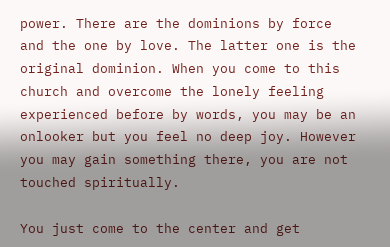power. There are the dominions by force and the one by love. The latter one is the original dominion. When you come to this church and overcome the lonely feeling experienced before by words, you may be an onlooker but you feel no deep joy. However you may gain something there, you are not touched spiritually.

You just come to the center and get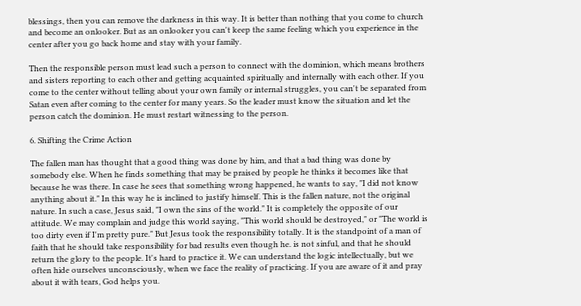blessings, then you can remove the darkness in this way. It is better than nothing that you come to church and become an onlooker. But as an onlooker you can't keep the same feeling which you experience in the center after you go back home and stay with your family.

Then the responsible person must lead such a person to connect with the dominion, which means brothers and sisters reporting to each other and getting acquainted spiritually and internally with each other. If you come to the center without telling about your own family or internal struggles, you can't be separated from Satan even after coming to the center for many years. So the leader must know the situation and let the person catch the dominion. He must restart witnessing to the person.

6. Shifting the Crime Action

The fallen man has thought that a good thing was done by him, and that a bad thing was done by somebody else. When he finds something that may be praised by people he thinks it becomes like that because he was there. In case he sees that something wrong happened, he wants to say, "I did not know anything about it." In this way he is inclined to justify himself. This is the fallen nature, not the original nature. In such a case, Jesus said, "I own the sins of the world." It is completely the opposite of our attitude. We may complain and judge this world saying, "This world should be destroyed," or "The world is too dirty even if I'm pretty pure." But Jesus took the responsibility totally. It is the standpoint of a man of faith that he should take responsibility for bad results even though he. is not sinful, and that he should return the glory to the people. It's hard to practice it. We can understand the logic intellectually, but we often hide ourselves unconsciously, when we face the reality of practicing. If you are aware of it and pray about it with tears, God helps you.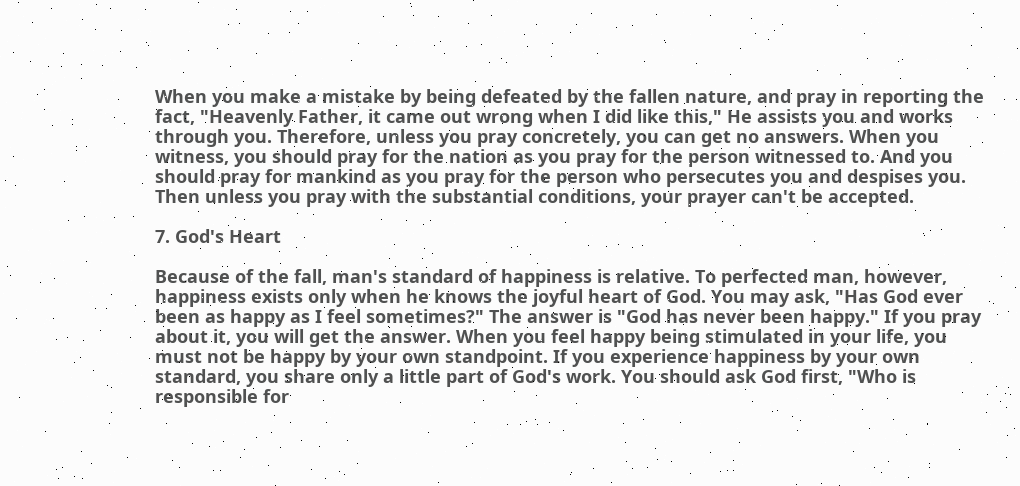When you make a mistake by being defeated by the fallen nature, and pray in reporting the fact, "Heavenly Father, it came out wrong when I did like this," He assists you and works through you. Therefore, unless you pray concretely, you can get no answers. When you witness, you should pray for the nation as you pray for the person witnessed to. And you should pray for mankind as you pray for the person who persecutes you and despises you. Then unless you pray with the substantial conditions, your prayer can't be accepted.

7. God's Heart

Because of the fall, man's standard of happiness is relative. To perfected man, however, happiness exists only when he knows the joyful heart of God. You may ask, "Has God ever been as happy as I feel sometimes?" The answer is "God has never been happy." If you pray about it, you will get the answer. When you feel happy being stimulated in your life, you must not be happy by your own standpoint. If you experience happiness by your own standard, you share only a little part of God's work. You should ask God first, "Who is responsible for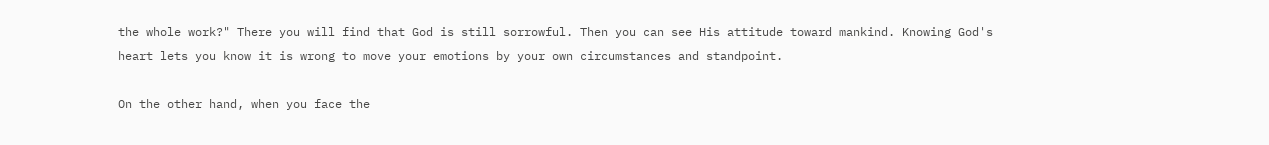the whole work?" There you will find that God is still sorrowful. Then you can see His attitude toward mankind. Knowing God's heart lets you know it is wrong to move your emotions by your own circumstances and standpoint.

On the other hand, when you face the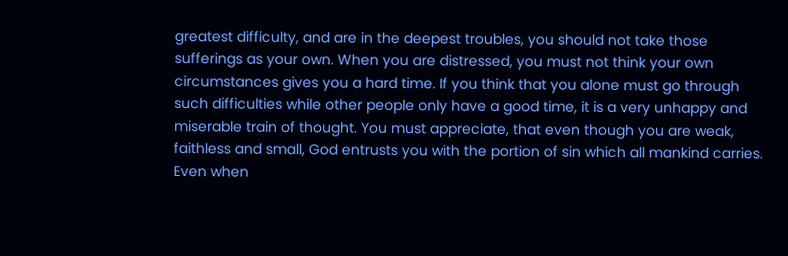greatest difficulty, and are in the deepest troubles, you should not take those sufferings as your own. When you are distressed, you must not think your own circumstances gives you a hard time. If you think that you alone must go through such difficulties while other people only have a good time, it is a very unhappy and miserable train of thought. You must appreciate, that even though you are weak, faithless and small, God entrusts you with the portion of sin which all mankind carries. Even when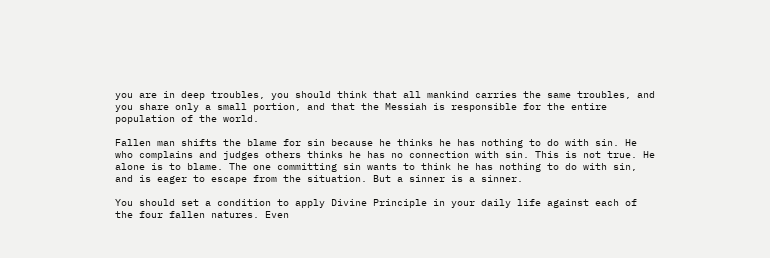you are in deep troubles, you should think that all mankind carries the same troubles, and you share only a small portion, and that the Messiah is responsible for the entire population of the world.

Fallen man shifts the blame for sin because he thinks he has nothing to do with sin. He who complains and judges others thinks he has no connection with sin. This is not true. He alone is to blame. The one committing sin wants to think he has nothing to do with sin, and is eager to escape from the situation. But a sinner is a sinner.

You should set a condition to apply Divine Principle in your daily life against each of the four fallen natures. Even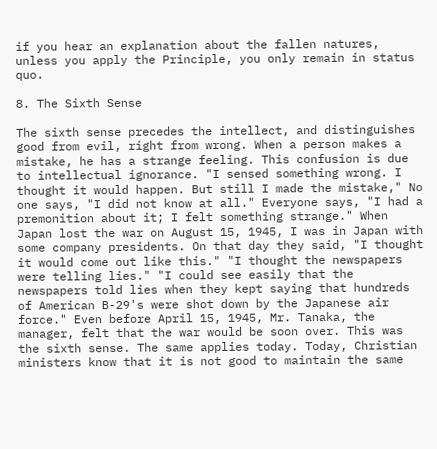if you hear an explanation about the fallen natures, unless you apply the Principle, you only remain in status quo.

8. The Sixth Sense

The sixth sense precedes the intellect, and distinguishes good from evil, right from wrong. When a person makes a mistake, he has a strange feeling. This confusion is due to intellectual ignorance. "I sensed something wrong. I thought it would happen. But still I made the mistake," No one says, "I did not know at all." Everyone says, "I had a premonition about it; I felt something strange." When Japan lost the war on August 15, 1945, I was in Japan with some company presidents. On that day they said, "I thought it would come out like this." "I thought the newspapers were telling lies." "I could see easily that the newspapers told lies when they kept saying that hundreds of American B-29's were shot down by the Japanese air force." Even before April 15, 1945, Mr. Tanaka, the manager, felt that the war would be soon over. This was the sixth sense. The same applies today. Today, Christian ministers know that it is not good to maintain the same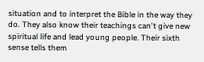situation and to interpret the Bible in the way they do. They also know their teachings can't give new spiritual life and lead young people. Their sixth sense tells them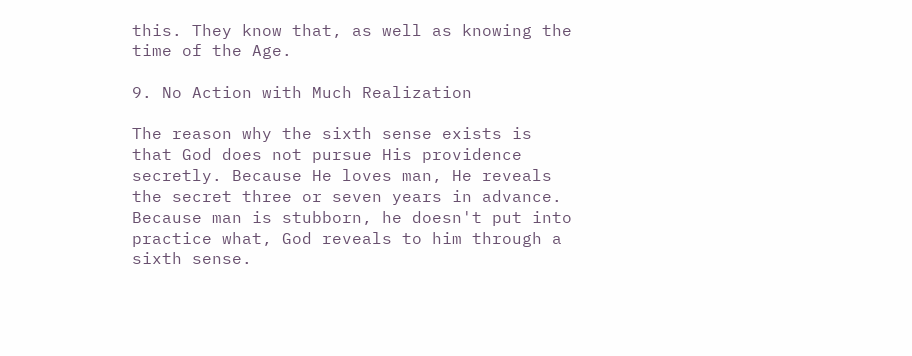this. They know that, as well as knowing the time of the Age.

9. No Action with Much Realization

The reason why the sixth sense exists is that God does not pursue His providence secretly. Because He loves man, He reveals the secret three or seven years in advance. Because man is stubborn, he doesn't put into practice what, God reveals to him through a sixth sense.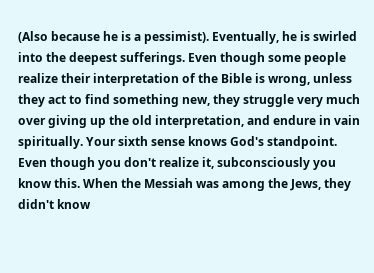(Also because he is a pessimist). Eventually, he is swirled into the deepest sufferings. Even though some people realize their interpretation of the Bible is wrong, unless they act to find something new, they struggle very much over giving up the old interpretation, and endure in vain spiritually. Your sixth sense knows God's standpoint. Even though you don't realize it, subconsciously you know this. When the Messiah was among the Jews, they didn't know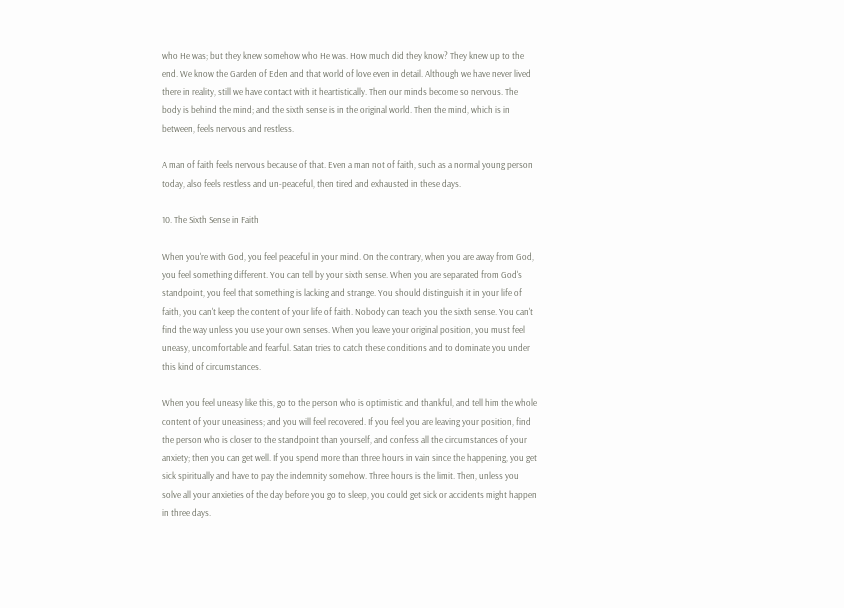who He was; but they knew somehow who He was. How much did they know? They knew up to the end. We know the Garden of Eden and that world of love even in detail. Although we have never lived there in reality, still we have contact with it heartistically. Then our minds become so nervous. The body is behind the mind; and the sixth sense is in the original world. Then the mind, which is in between, feels nervous and restless.

A man of faith feels nervous because of that. Even a man not of faith, such as a normal young person today, also feels restless and un-peaceful, then tired and exhausted in these days.

10. The Sixth Sense in Faith

When you're with God, you feel peaceful in your mind. On the contrary, when you are away from God, you feel something different. You can tell by your sixth sense. When you are separated from God's standpoint, you feel that something is lacking and strange. You should distinguish it in your life of faith, you can't keep the content of your life of faith. Nobody can teach you the sixth sense. You can't find the way unless you use your own senses. When you leave your original position, you must feel uneasy, uncomfortable and fearful. Satan tries to catch these conditions and to dominate you under this kind of circumstances.

When you feel uneasy like this, go to the person who is optimistic and thankful, and tell him the whole content of your uneasiness; and you will feel recovered. If you feel you are leaving your position, find the person who is closer to the standpoint than yourself, and confess all the circumstances of your anxiety; then you can get well. If you spend more than three hours in vain since the happening, you get sick spiritually and have to pay the indemnity somehow. Three hours is the limit. Then, unless you solve all your anxieties of the day before you go to sleep, you could get sick or accidents might happen in three days.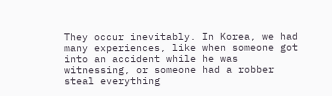They occur inevitably. In Korea, we had many experiences, like when someone got into an accident while he was witnessing, or someone had a robber steal everything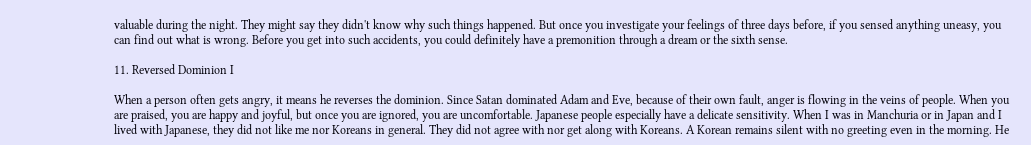valuable during the night. They might say they didn't know why such things happened. But once you investigate your feelings of three days before, if you sensed anything uneasy, you can find out what is wrong. Before you get into such accidents, you could definitely have a premonition through a dream or the sixth sense.

11. Reversed Dominion I

When a person often gets angry, it means he reverses the dominion. Since Satan dominated Adam and Eve, because of their own fault, anger is flowing in the veins of people. When you are praised, you are happy and joyful, but once you are ignored, you are uncomfortable. Japanese people especially have a delicate sensitivity. When I was in Manchuria or in Japan and I lived with Japanese, they did not like me nor Koreans in general. They did not agree with nor get along with Koreans. A Korean remains silent with no greeting even in the morning. He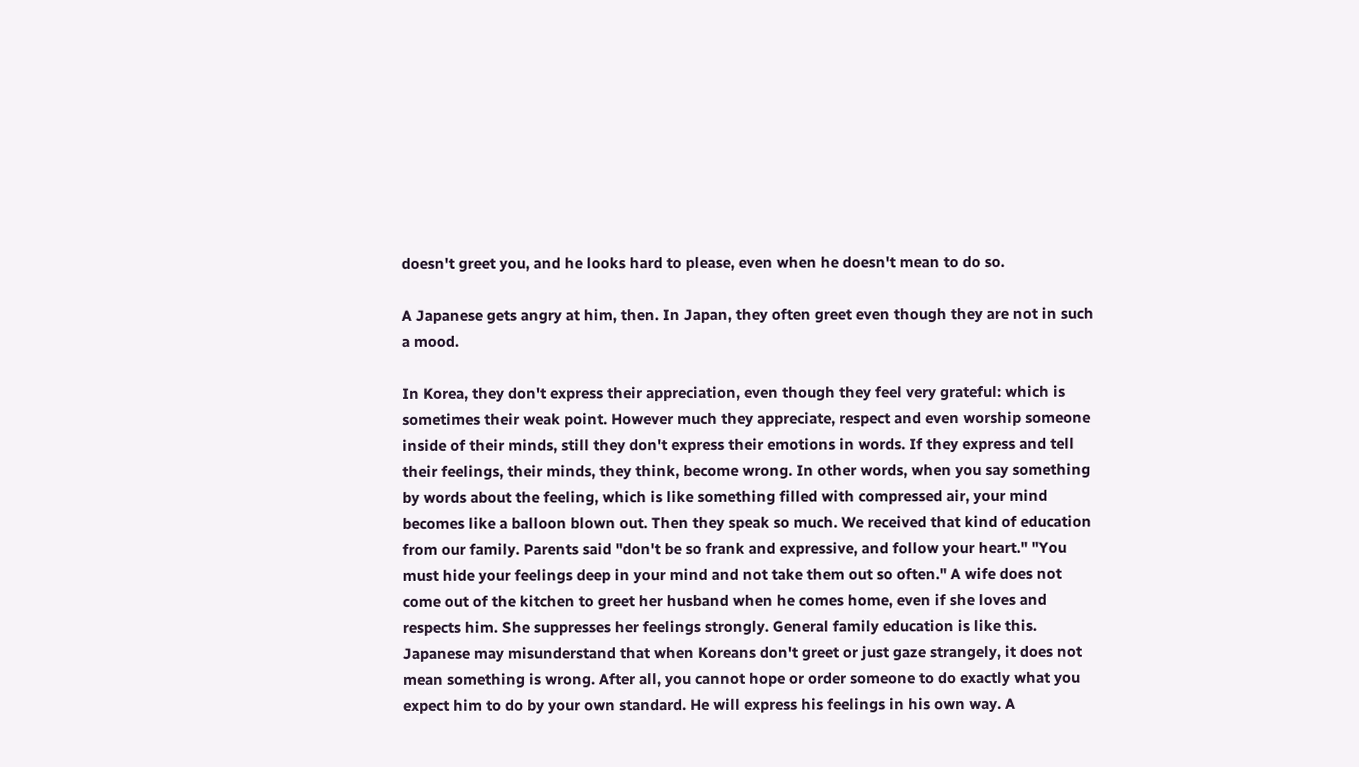doesn't greet you, and he looks hard to please, even when he doesn't mean to do so.

A Japanese gets angry at him, then. In Japan, they often greet even though they are not in such a mood.

In Korea, they don't express their appreciation, even though they feel very grateful: which is sometimes their weak point. However much they appreciate, respect and even worship someone inside of their minds, still they don't express their emotions in words. If they express and tell their feelings, their minds, they think, become wrong. In other words, when you say something by words about the feeling, which is like something filled with compressed air, your mind becomes like a balloon blown out. Then they speak so much. We received that kind of education from our family. Parents said "don't be so frank and expressive, and follow your heart." "You must hide your feelings deep in your mind and not take them out so often." A wife does not come out of the kitchen to greet her husband when he comes home, even if she loves and respects him. She suppresses her feelings strongly. General family education is like this. Japanese may misunderstand that when Koreans don't greet or just gaze strangely, it does not mean something is wrong. After all, you cannot hope or order someone to do exactly what you expect him to do by your own standard. He will express his feelings in his own way. A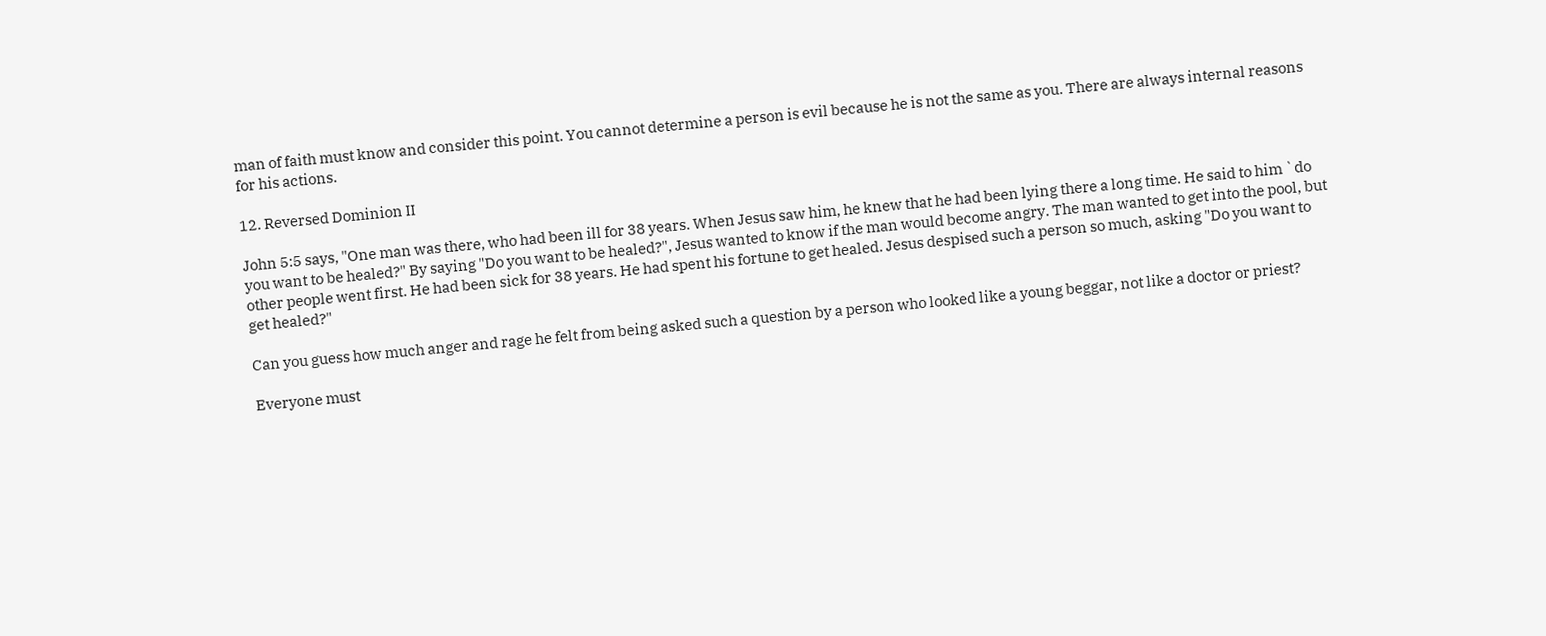man of faith must know and consider this point. You cannot determine a person is evil because he is not the same as you. There are always internal reasons for his actions.

12. Reversed Dominion II

John 5:5 says, "One man was there, who had been ill for 38 years. When Jesus saw him, he knew that he had been lying there a long time. He said to him `do you want to be healed?" By saying "Do you want to be healed?", Jesus wanted to know if the man would become angry. The man wanted to get into the pool, but other people went first. He had been sick for 38 years. He had spent his fortune to get healed. Jesus despised such a person so much, asking "Do you want to get healed?"

Can you guess how much anger and rage he felt from being asked such a question by a person who looked like a young beggar, not like a doctor or priest?

Everyone must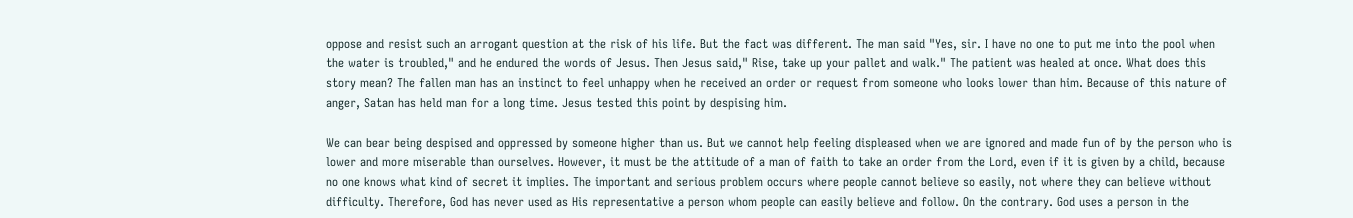oppose and resist such an arrogant question at the risk of his life. But the fact was different. The man said "Yes, sir. I have no one to put me into the pool when the water is troubled," and he endured the words of Jesus. Then Jesus said," Rise, take up your pallet and walk." The patient was healed at once. What does this story mean? The fallen man has an instinct to feel unhappy when he received an order or request from someone who looks lower than him. Because of this nature of anger, Satan has held man for a long time. Jesus tested this point by despising him.

We can bear being despised and oppressed by someone higher than us. But we cannot help feeling displeased when we are ignored and made fun of by the person who is lower and more miserable than ourselves. However, it must be the attitude of a man of faith to take an order from the Lord, even if it is given by a child, because no one knows what kind of secret it implies. The important and serious problem occurs where people cannot believe so easily, not where they can believe without difficulty. Therefore, God has never used as His representative a person whom people can easily believe and follow. On the contrary. God uses a person in the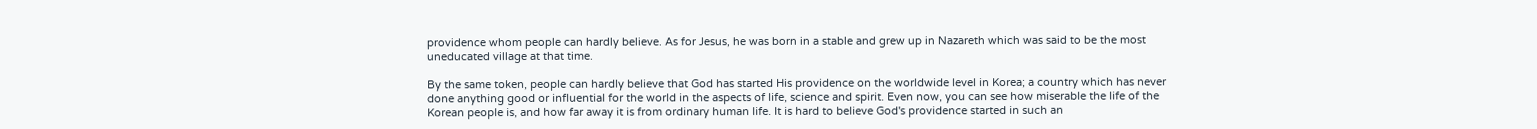providence whom people can hardly believe. As for Jesus, he was born in a stable and grew up in Nazareth which was said to be the most uneducated village at that time.

By the same token, people can hardly believe that God has started His providence on the worldwide level in Korea; a country which has never done anything good or influential for the world in the aspects of life, science and spirit. Even now, you can see how miserable the life of the Korean people is, and how far away it is from ordinary human life. It is hard to believe God's providence started in such an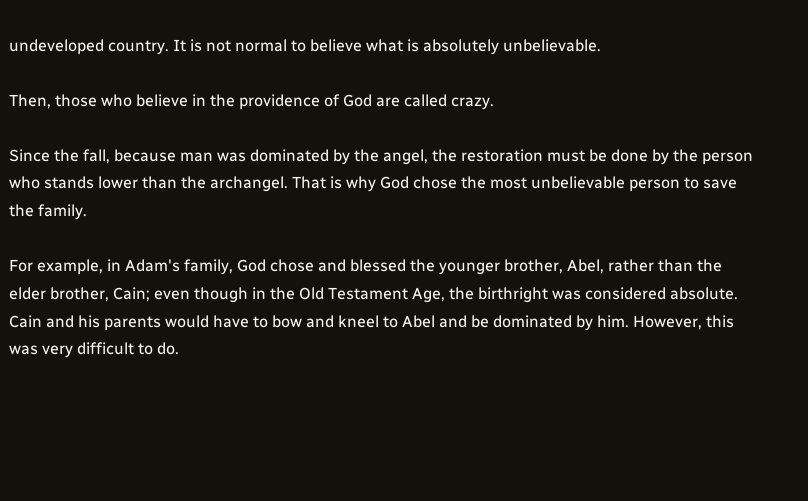undeveloped country. It is not normal to believe what is absolutely unbelievable.

Then, those who believe in the providence of God are called crazy.

Since the fall, because man was dominated by the angel, the restoration must be done by the person who stands lower than the archangel. That is why God chose the most unbelievable person to save the family.

For example, in Adam's family, God chose and blessed the younger brother, Abel, rather than the elder brother, Cain; even though in the Old Testament Age, the birthright was considered absolute. Cain and his parents would have to bow and kneel to Abel and be dominated by him. However, this was very difficult to do.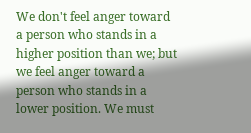We don't feel anger toward a person who stands in a higher position than we; but we feel anger toward a person who stands in a lower position. We must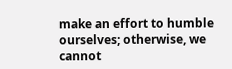make an effort to humble ourselves; otherwise, we cannot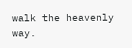walk the heavenly way.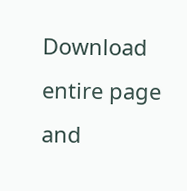Download entire page and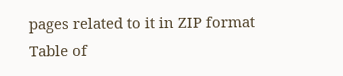pages related to it in ZIP format
Table of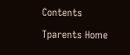Contents
Tparents Home